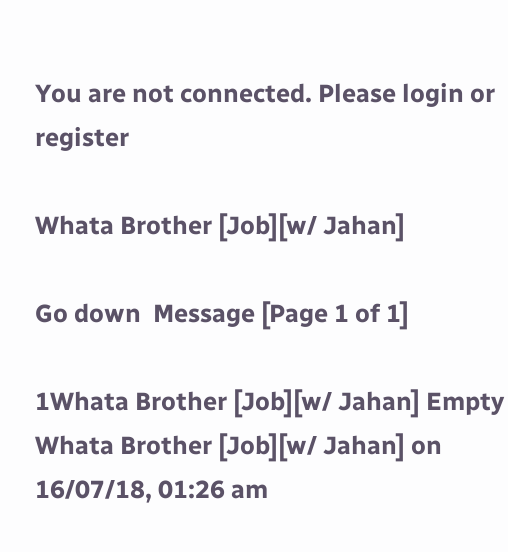You are not connected. Please login or register

Whata Brother [Job][w/ Jahan]

Go down  Message [Page 1 of 1]

1Whata Brother [Job][w/ Jahan] Empty Whata Brother [Job][w/ Jahan] on 16/07/18, 01:26 am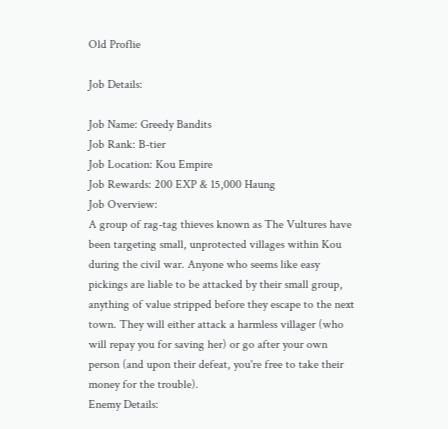Old Proflie

Job Details:

Job Name: Greedy Bandits
Job Rank: B-tier
Job Location: Kou Empire
Job Rewards: 200 EXP & 15,000 Haung
Job Overview:
A group of rag-tag thieves known as The Vultures have been targeting small, unprotected villages within Kou during the civil war. Anyone who seems like easy pickings are liable to be attacked by their small group, anything of value stripped before they escape to the next town. They will either attack a harmless villager (who will repay you for saving her) or go after your own person (and upon their defeat, you're free to take their money for the trouble).
Enemy Details: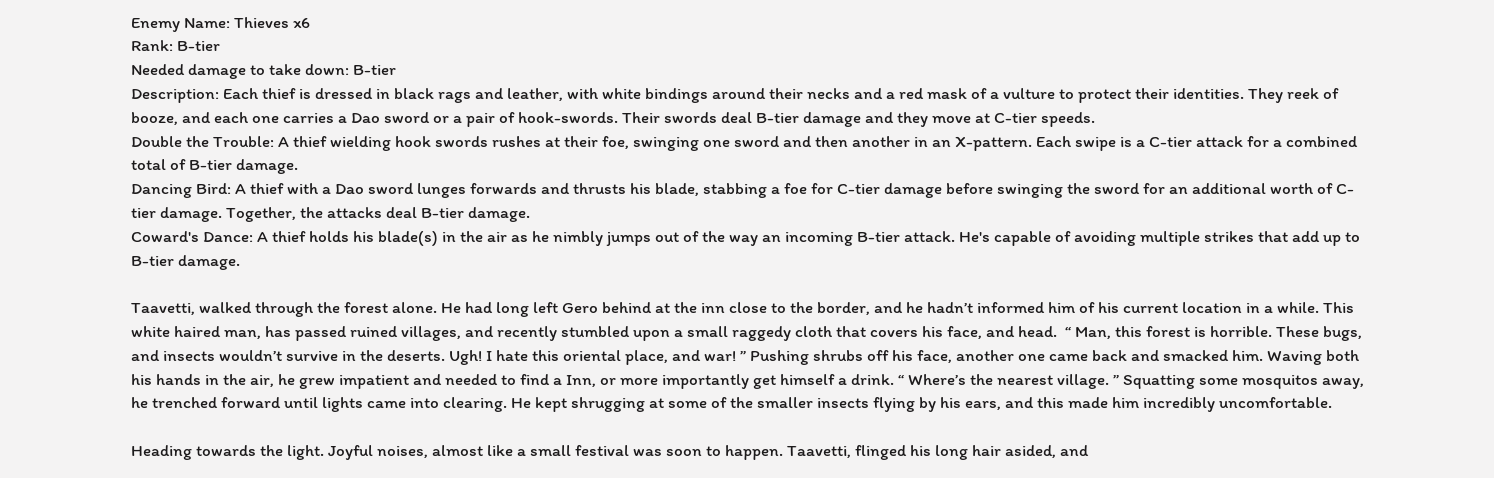Enemy Name: Thieves x6
Rank: B-tier
Needed damage to take down: B-tier
Description: Each thief is dressed in black rags and leather, with white bindings around their necks and a red mask of a vulture to protect their identities. They reek of booze, and each one carries a Dao sword or a pair of hook-swords. Their swords deal B-tier damage and they move at C-tier speeds.
Double the Trouble: A thief wielding hook swords rushes at their foe, swinging one sword and then another in an X-pattern. Each swipe is a C-tier attack for a combined total of B-tier damage.
Dancing Bird: A thief with a Dao sword lunges forwards and thrusts his blade, stabbing a foe for C-tier damage before swinging the sword for an additional worth of C-tier damage. Together, the attacks deal B-tier damage.
Coward's Dance: A thief holds his blade(s) in the air as he nimbly jumps out of the way an incoming B-tier attack. He's capable of avoiding multiple strikes that add up to B-tier damage.

Taavetti, walked through the forest alone. He had long left Gero behind at the inn close to the border, and he hadn’t informed him of his current location in a while. This white haired man, has passed ruined villages, and recently stumbled upon a small raggedy cloth that covers his face, and head.  “ Man, this forest is horrible. These bugs, and insects wouldn’t survive in the deserts. Ugh! I hate this oriental place, and war! ” Pushing shrubs off his face, another one came back and smacked him. Waving both his hands in the air, he grew impatient and needed to find a Inn, or more importantly get himself a drink. “ Where’s the nearest village. ” Squatting some mosquitos away, he trenched forward until lights came into clearing. He kept shrugging at some of the smaller insects flying by his ears, and this made him incredibly uncomfortable.

Heading towards the light. Joyful noises, almost like a small festival was soon to happen. Taavetti, flinged his long hair asided, and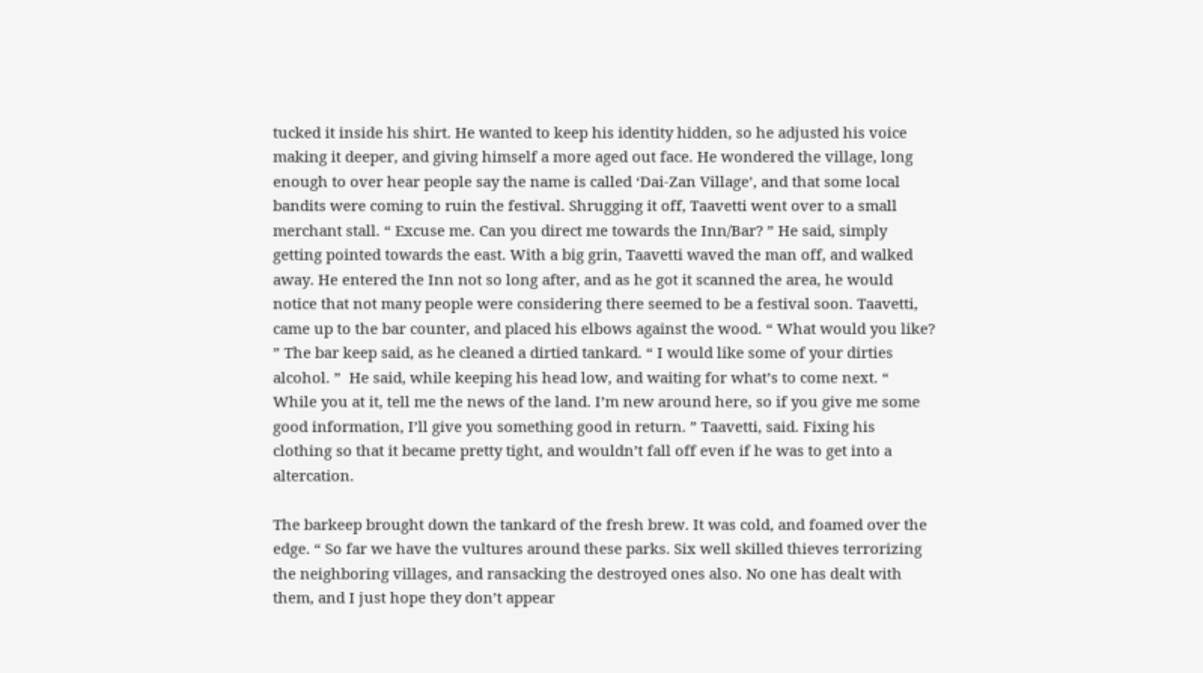tucked it inside his shirt. He wanted to keep his identity hidden, so he adjusted his voice making it deeper, and giving himself a more aged out face. He wondered the village, long enough to over hear people say the name is called ‘Dai-Zan Village’, and that some local bandits were coming to ruin the festival. Shrugging it off, Taavetti went over to a small merchant stall. “ Excuse me. Can you direct me towards the Inn/Bar? ” He said, simply getting pointed towards the east. With a big grin, Taavetti waved the man off, and walked away. He entered the Inn not so long after, and as he got it scanned the area, he would notice that not many people were considering there seemed to be a festival soon. Taavetti, came up to the bar counter, and placed his elbows against the wood. “ What would you like? ” The bar keep said, as he cleaned a dirtied tankard. “ I would like some of your dirties alcohol. ”  He said, while keeping his head low, and waiting for what’s to come next. “ While you at it, tell me the news of the land. I’m new around here, so if you give me some good information, I’ll give you something good in return. ” Taavetti, said. Fixing his clothing so that it became pretty tight, and wouldn’t fall off even if he was to get into a altercation.

The barkeep brought down the tankard of the fresh brew. It was cold, and foamed over the edge. “ So far we have the vultures around these parks. Six well skilled thieves terrorizing the neighboring villages, and ransacking the destroyed ones also. No one has dealt with them, and I just hope they don’t appear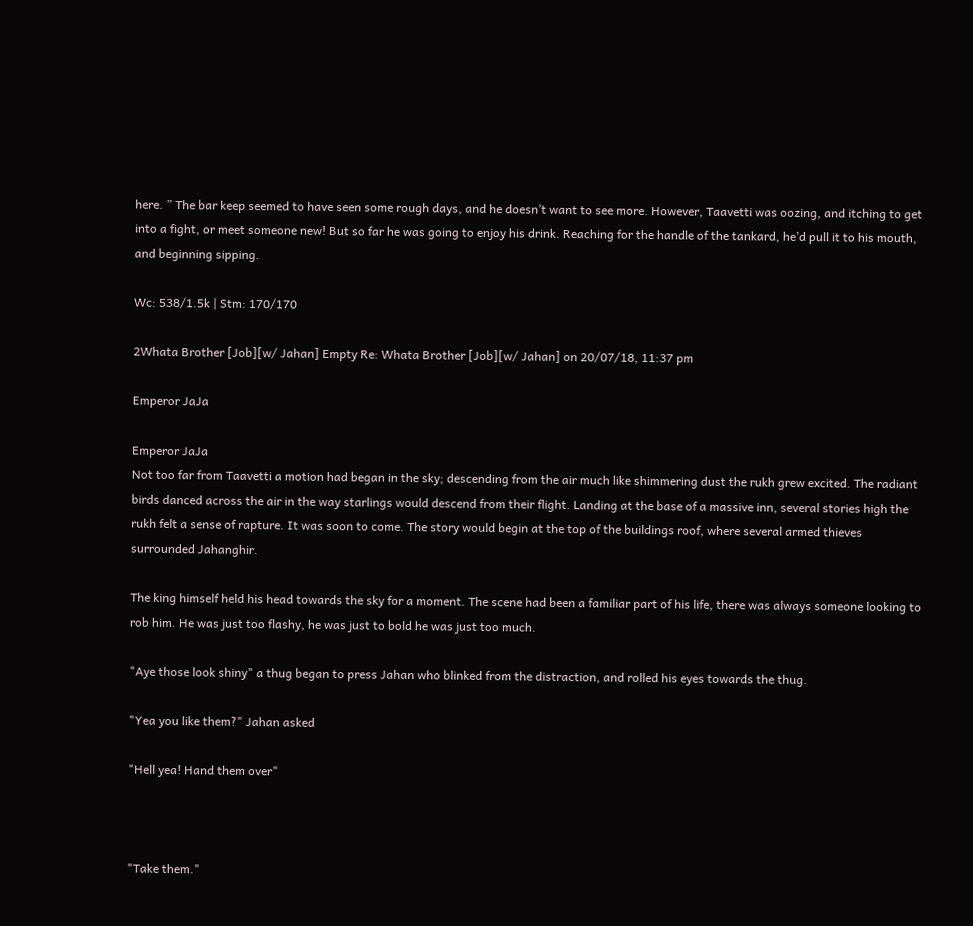here. ” The bar keep seemed to have seen some rough days, and he doesn’t want to see more. However, Taavetti was oozing, and itching to get into a fight, or meet someone new! But so far he was going to enjoy his drink. Reaching for the handle of the tankard, he’d pull it to his mouth, and beginning sipping.

Wc: 538/1.5k | Stm: 170/170

2Whata Brother [Job][w/ Jahan] Empty Re: Whata Brother [Job][w/ Jahan] on 20/07/18, 11:37 pm

Emperor JaJa

Emperor JaJa
Not too far from Taavetti a motion had began in the sky; descending from the air much like shimmering dust the rukh grew excited. The radiant birds danced across the air in the way starlings would descend from their flight. Landing at the base of a massive inn, several stories high the rukh felt a sense of rapture. It was soon to come. The story would begin at the top of the buildings roof, where several armed thieves surrounded Jahanghir.

The king himself held his head towards the sky for a moment. The scene had been a familiar part of his life, there was always someone looking to rob him. He was just too flashy, he was just to bold he was just too much.

"Aye those look shiny" a thug began to press Jahan who blinked from the distraction, and rolled his eyes towards the thug.

"Yea you like them?" Jahan asked

"Hell yea! Hand them over"



"Take them."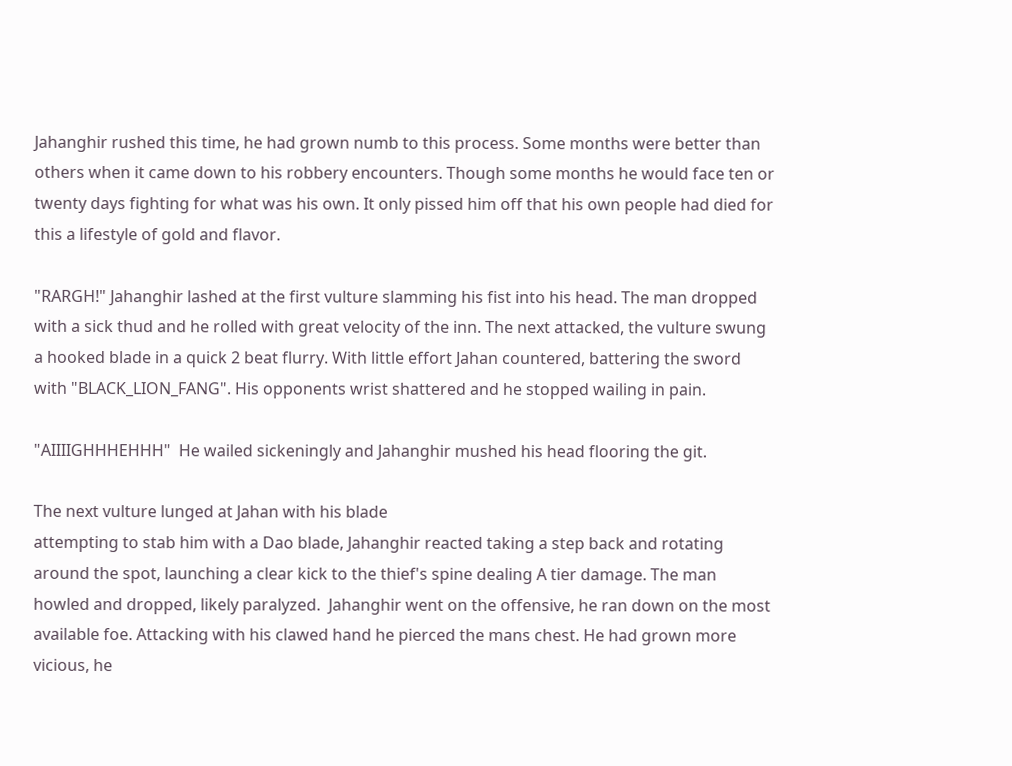Jahanghir rushed this time, he had grown numb to this process. Some months were better than others when it came down to his robbery encounters. Though some months he would face ten or twenty days fighting for what was his own. It only pissed him off that his own people had died for this a lifestyle of gold and flavor.

"RARGH!" Jahanghir lashed at the first vulture slamming his fist into his head. The man dropped with a sick thud and he rolled with great velocity of the inn. The next attacked, the vulture swung a hooked blade in a quick 2 beat flurry. With little effort Jahan countered, battering the sword with "BLACK_LION_FANG". His opponents wrist shattered and he stopped wailing in pain.

"AIIIIGHHHEHHH"  He wailed sickeningly and Jahanghir mushed his head flooring the git.

The next vulture lunged at Jahan with his blade
attempting to stab him with a Dao blade, Jahanghir reacted taking a step back and rotating around the spot, launching a clear kick to the thief's spine dealing A tier damage. The man howled and dropped, likely paralyzed.  Jahanghir went on the offensive, he ran down on the most available foe. Attacking with his clawed hand he pierced the mans chest. He had grown more vicious, he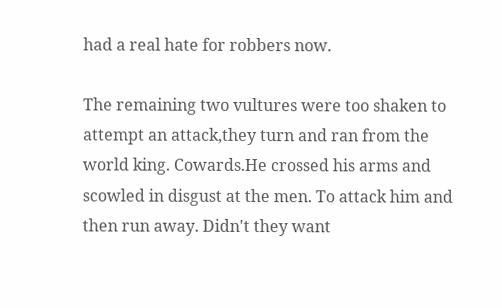had a real hate for robbers now.

The remaining two vultures were too shaken to attempt an attack,they turn and ran from the world king. Cowards.He crossed his arms and scowled in disgust at the men. To attack him and then run away. Didn't they want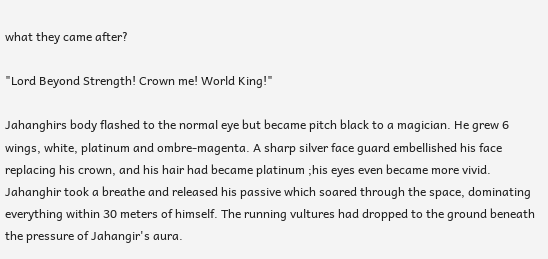what they came after?

"Lord Beyond Strength! Crown me! World King!"

Jahanghirs body flashed to the normal eye but became pitch black to a magician. He grew 6 wings, white, platinum and ombre-magenta. A sharp silver face guard embellished his face replacing his crown, and his hair had became platinum ;his eyes even became more vivid. Jahanghir took a breathe and released his passive which soared through the space, dominating everything within 30 meters of himself. The running vultures had dropped to the ground beneath the pressure of Jahangir's aura.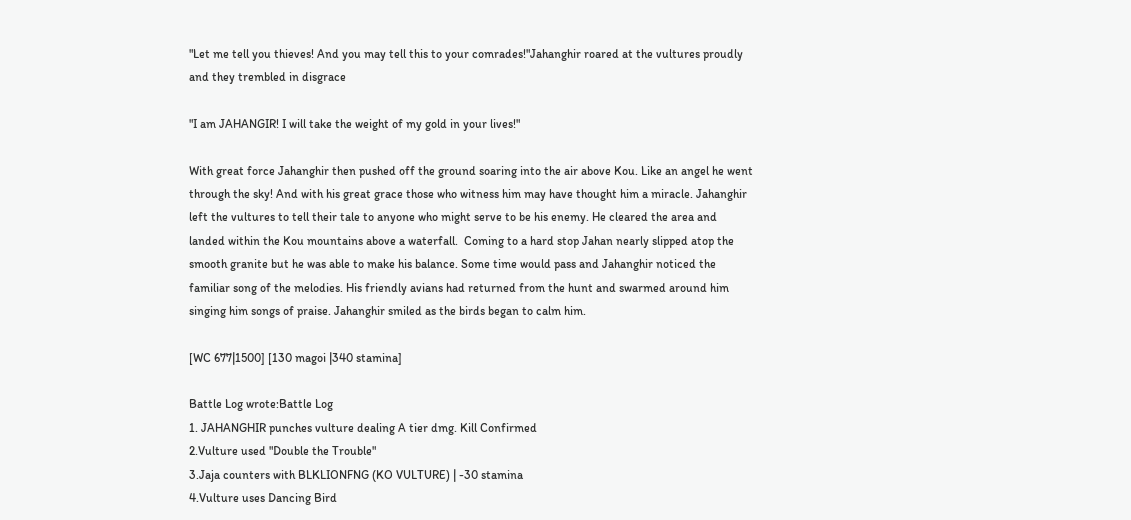"Let me tell you thieves! And you may tell this to your comrades!"Jahanghir roared at the vultures proudly and they trembled in disgrace

"I am JAHANGIR! I will take the weight of my gold in your lives!"

With great force Jahanghir then pushed off the ground soaring into the air above Kou. Like an angel he went through the sky! And with his great grace those who witness him may have thought him a miracle. Jahanghir left the vultures to tell their tale to anyone who might serve to be his enemy. He cleared the area and landed within the Kou mountains above a waterfall.  Coming to a hard stop Jahan nearly slipped atop the smooth granite but he was able to make his balance. Some time would pass and Jahanghir noticed the familiar song of the melodies. His friendly avians had returned from the hunt and swarmed around him singing him songs of praise. Jahanghir smiled as the birds began to calm him.

[WC 677|1500] [130 magoi |340 stamina]

Battle Log wrote:Battle Log
1. JAHANGHIR punches vulture dealing A tier dmg. Kill Confirmed
2.Vulture used "Double the Trouble"
3.Jaja counters with BLKLIONFNG (KO VULTURE) | -30 stamina
4.Vulture uses Dancing Bird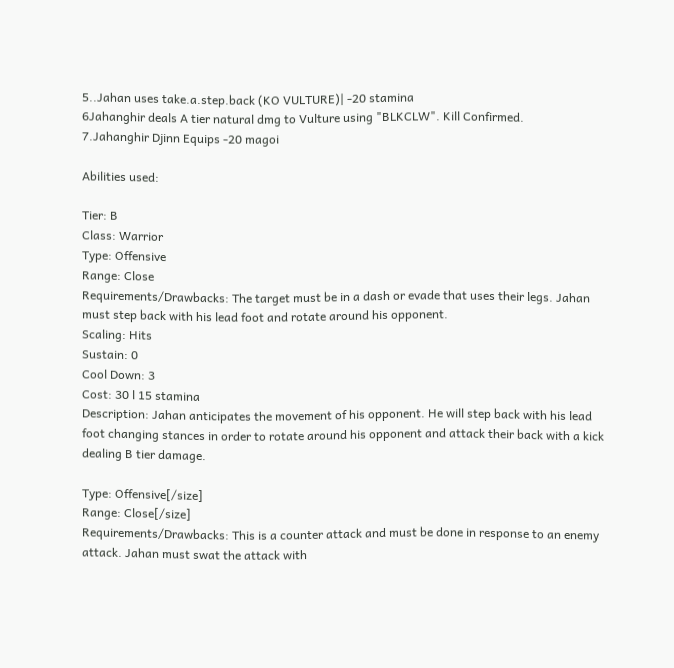5..Jahan uses take.a.step.back (KO VULTURE)| -20 stamina
6Jahanghir deals A tier natural dmg to Vulture using "BLKCLW". Kill Confirmed.
7.Jahanghir Djinn Equips -20 magoi

Abilities used:

Tier: B
Class: Warrior
Type: Offensive
Range: Close
Requirements/Drawbacks: The target must be in a dash or evade that uses their legs. Jahan must step back with his lead foot and rotate around his opponent.
Scaling: Hits
Sustain: 0
Cool Down: 3
Cost: 30 l 15 stamina
Description: Jahan anticipates the movement of his opponent. He will step back with his lead foot changing stances in order to rotate around his opponent and attack their back with a kick dealing B tier damage.

Type: Offensive[/size]
Range: Close[/size]
Requirements/Drawbacks: This is a counter attack and must be done in response to an enemy attack. Jahan must swat the attack with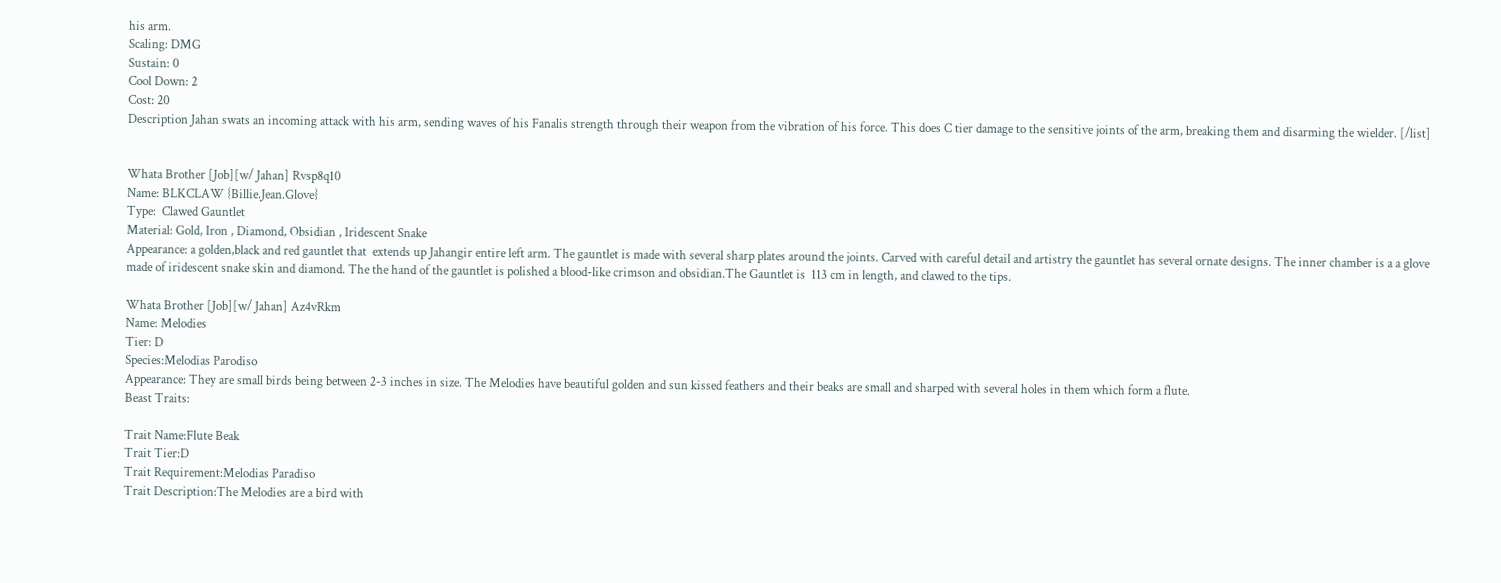his arm.
Scaling: DMG
Sustain: 0
Cool Down: 2
Cost: 20
Description Jahan swats an incoming attack with his arm, sending waves of his Fanalis strength through their weapon from the vibration of his force. This does C tier damage to the sensitive joints of the arm, breaking them and disarming the wielder. [/list]


Whata Brother [Job][w/ Jahan] Rvsp8q10
Name: BLKCLAW {Billie.Jean.Glove}
Type:  Clawed Gauntlet
Material: Gold, Iron , Diamond, Obsidian , Iridescent Snake
Appearance: a golden,black and red gauntlet that  extends up Jahangir entire left arm. The gauntlet is made with several sharp plates around the joints. Carved with careful detail and artistry the gauntlet has several ornate designs. The inner chamber is a a glove made of iridescent snake skin and diamond. The the hand of the gauntlet is polished a blood-like crimson and obsidian.The Gauntlet is  113 cm in length, and clawed to the tips.

Whata Brother [Job][w/ Jahan] Az4vRkm
Name: Melodies
Tier: D
Species:Melodias Parodiso
Appearance: They are small birds being between 2-3 inches in size. The Melodies have beautiful golden and sun kissed feathers and their beaks are small and sharped with several holes in them which form a flute.
Beast Traits:

Trait Name:Flute Beak
Trait Tier:D
Trait Requirement:Melodias Paradiso
Trait Description:The Melodies are a bird with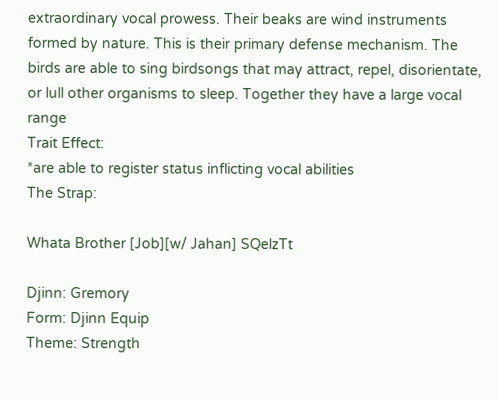extraordinary vocal prowess. Their beaks are wind instruments formed by nature. This is their primary defense mechanism. The birds are able to sing birdsongs that may attract, repel, disorientate, or lull other organisms to sleep. Together they have a large vocal range
Trait Effect:
*are able to register status inflicting vocal abilities
The Strap:

Whata Brother [Job][w/ Jahan] SQelzTt

Djinn: Gremory
Form: Djinn Equip
Theme: Strength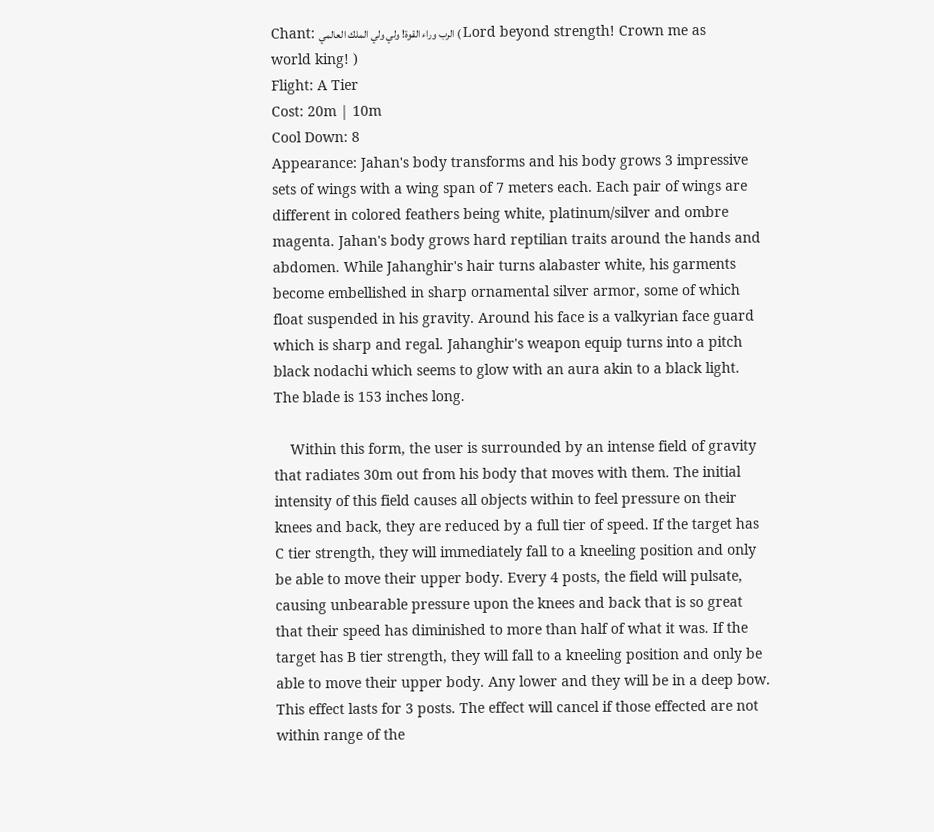Chant: الرب وراء القوة! ولي ولي الملك العالمي ( Lord beyond strength! Crown me as world king! )
Flight: A Tier
Cost: 20m | 10m
Cool Down: 8
Appearance: Jahan's body transforms and his body grows 3 impressive sets of wings with a wing span of 7 meters each. Each pair of wings are different in colored feathers being white, platinum/silver and ombre magenta. Jahan's body grows hard reptilian traits around the hands and abdomen. While Jahanghir's hair turns alabaster white, his garments become embellished in sharp ornamental silver armor, some of which float suspended in his gravity. Around his face is a valkyrian face guard which is sharp and regal. Jahanghir's weapon equip turns into a pitch black nodachi which seems to glow with an aura akin to a black light. The blade is 153 inches long.

    Within this form, the user is surrounded by an intense field of gravity that radiates 30m out from his body that moves with them. The initial intensity of this field causes all objects within to feel pressure on their knees and back, they are reduced by a full tier of speed. If the target has C tier strength, they will immediately fall to a kneeling position and only be able to move their upper body. Every 4 posts, the field will pulsate, causing unbearable pressure upon the knees and back that is so great that their speed has diminished to more than half of what it was. If the target has B tier strength, they will fall to a kneeling position and only be able to move their upper body. Any lower and they will be in a deep bow. This effect lasts for 3 posts. The effect will cancel if those effected are not within range of the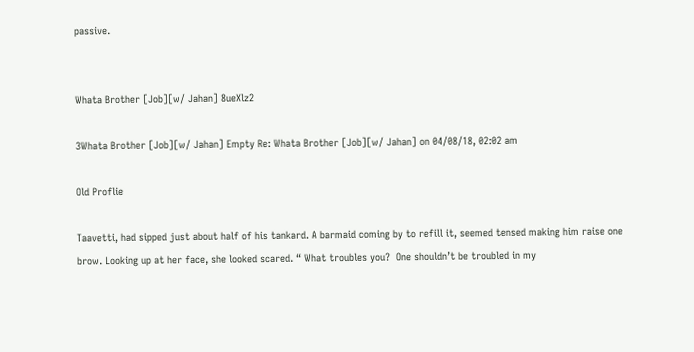passive.


Whata Brother [Job][w/ Jahan] 8ueXlz2

3Whata Brother [Job][w/ Jahan] Empty Re: Whata Brother [Job][w/ Jahan] on 04/08/18, 02:02 am

Old Proflie

Taavetti, had sipped just about half of his tankard. A barmaid coming by to refill it, seemed tensed making him raise one brow. Looking up at her face, she looked scared. “ What troubles you?  One shouldn’t be troubled in my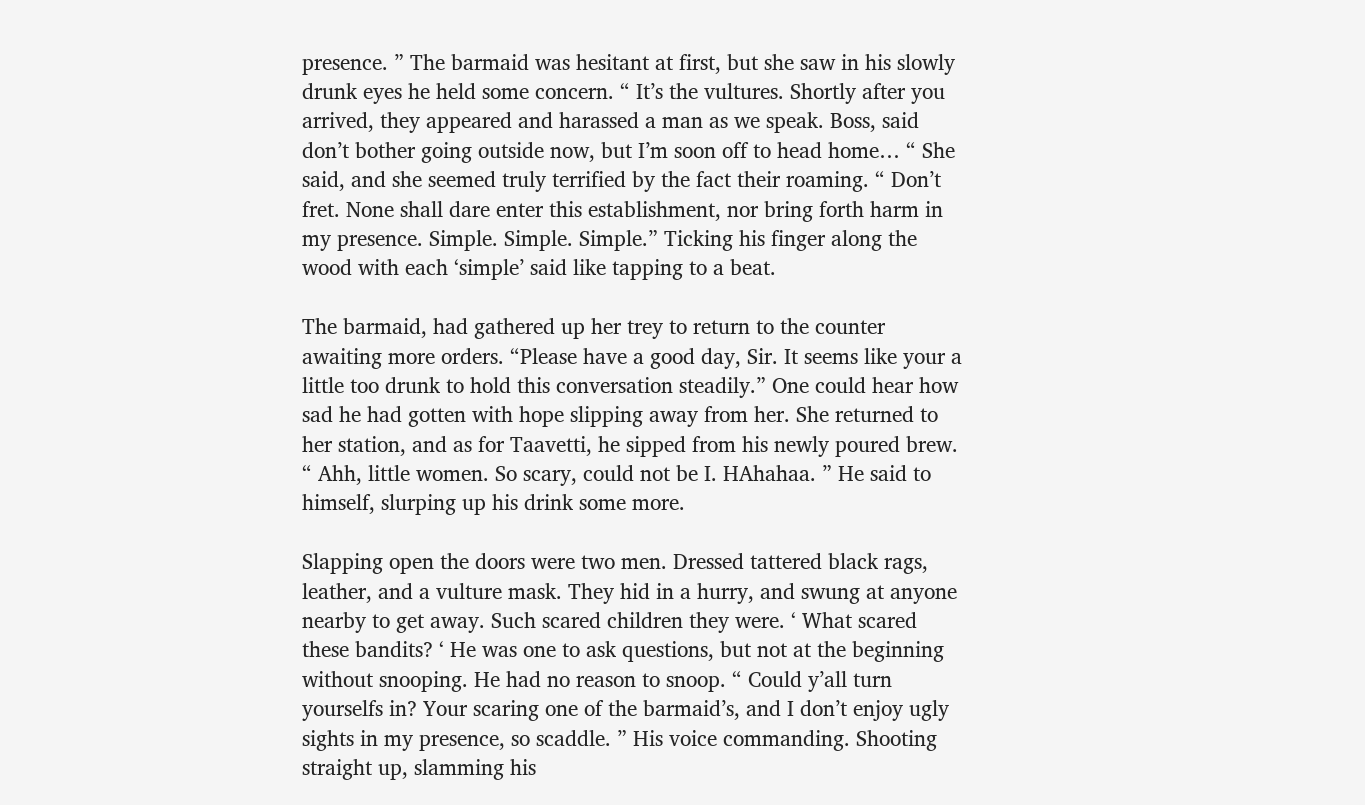presence. ” The barmaid was hesitant at first, but she saw in his slowly drunk eyes he held some concern. “ It’s the vultures. Shortly after you arrived, they appeared and harassed a man as we speak. Boss, said don’t bother going outside now, but I’m soon off to head home… “ She said, and she seemed truly terrified by the fact their roaming. “ Don’t fret. None shall dare enter this establishment, nor bring forth harm in my presence. Simple. Simple. Simple.” Ticking his finger along the wood with each ‘simple’ said like tapping to a beat.

The barmaid, had gathered up her trey to return to the counter awaiting more orders. “Please have a good day, Sir. It seems like your a little too drunk to hold this conversation steadily.” One could hear how sad he had gotten with hope slipping away from her. She returned to her station, and as for Taavetti, he sipped from his newly poured brew. “ Ahh, little women. So scary, could not be I. HAhahaa. ” He said to himself, slurping up his drink some more.

Slapping open the doors were two men. Dressed tattered black rags, leather, and a vulture mask. They hid in a hurry, and swung at anyone nearby to get away. Such scared children they were. ‘ What scared these bandits? ‘ He was one to ask questions, but not at the beginning without snooping. He had no reason to snoop. “ Could y’all turn yourselfs in? Your scaring one of the barmaid’s, and I don’t enjoy ugly sights in my presence, so scaddle. ” His voice commanding. Shooting straight up, slamming his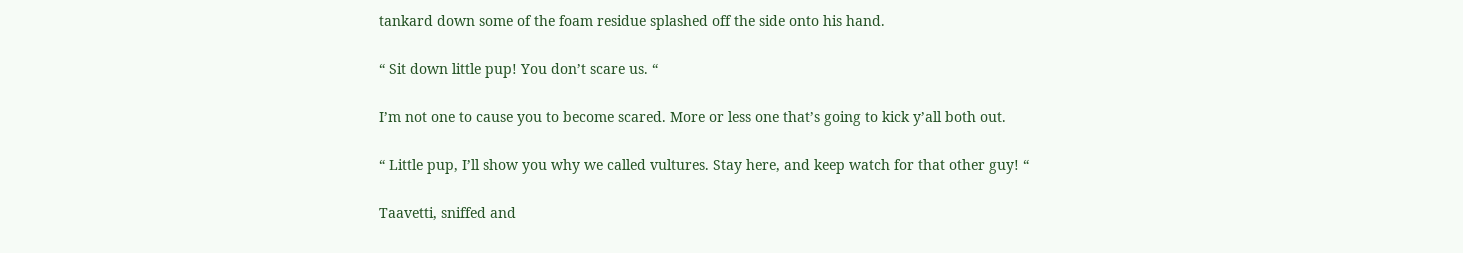tankard down some of the foam residue splashed off the side onto his hand.

“ Sit down little pup! You don’t scare us. “

I’m not one to cause you to become scared. More or less one that’s going to kick y’all both out.

“ Little pup, I’ll show you why we called vultures. Stay here, and keep watch for that other guy! “

Taavetti, sniffed and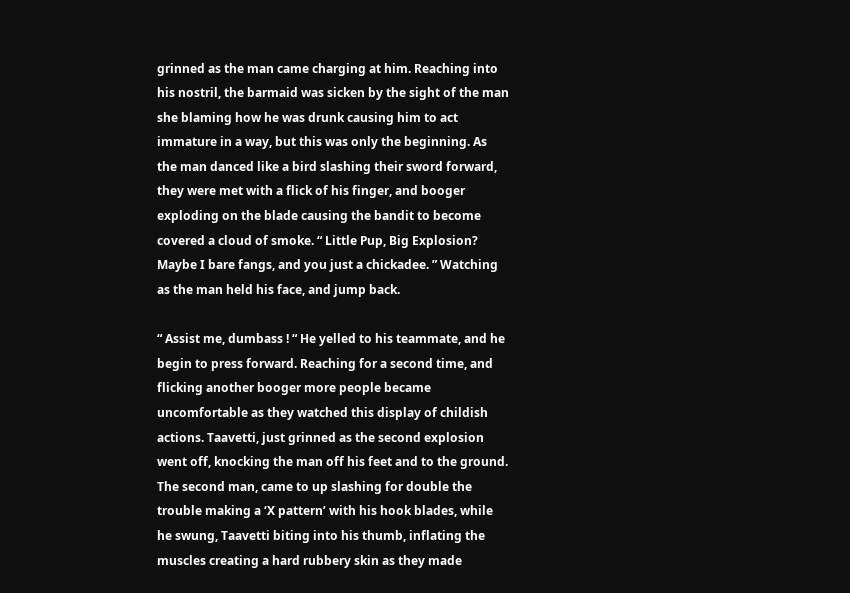grinned as the man came charging at him. Reaching into his nostril, the barmaid was sicken by the sight of the man she blaming how he was drunk causing him to act immature in a way, but this was only the beginning. As the man danced like a bird slashing their sword forward, they were met with a flick of his finger, and booger exploding on the blade causing the bandit to become covered a cloud of smoke. “ Little Pup, Big Explosion? Maybe I bare fangs, and you just a chickadee. ” Watching as the man held his face, and jump back.

“ Assist me, dumbass ! “ He yelled to his teammate, and he begin to press forward. Reaching for a second time, and flicking another booger more people became uncomfortable as they watched this display of childish actions. Taavetti, just grinned as the second explosion went off, knocking the man off his feet and to the ground. The second man, came to up slashing for double the trouble making a ‘X pattern’ with his hook blades, while he swung, Taavetti biting into his thumb, inflating the muscles creating a hard rubbery skin as they made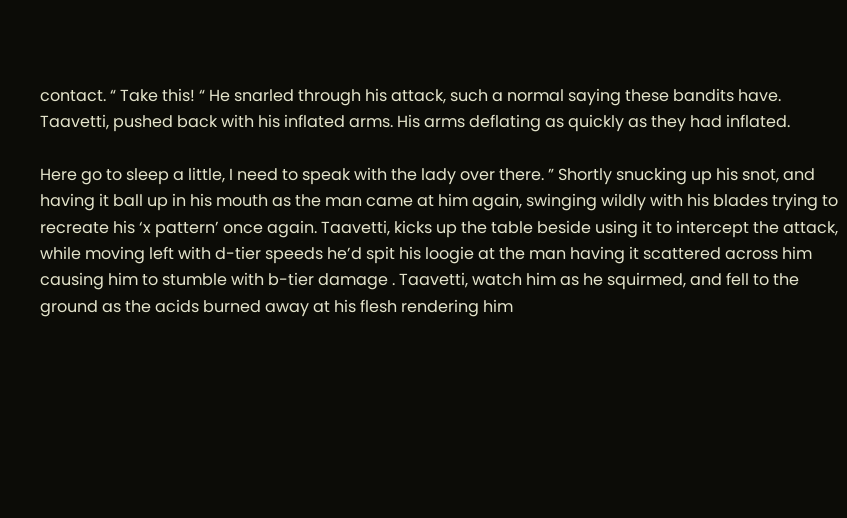contact. “ Take this! “ He snarled through his attack, such a normal saying these bandits have. Taavetti, pushed back with his inflated arms. His arms deflating as quickly as they had inflated.

Here go to sleep a little, I need to speak with the lady over there. ” Shortly snucking up his snot, and having it ball up in his mouth as the man came at him again, swinging wildly with his blades trying to recreate his ‘x pattern’ once again. Taavetti, kicks up the table beside using it to intercept the attack, while moving left with d-tier speeds he’d spit his loogie at the man having it scattered across him causing him to stumble with b-tier damage . Taavetti, watch him as he squirmed, and fell to the ground as the acids burned away at his flesh rendering him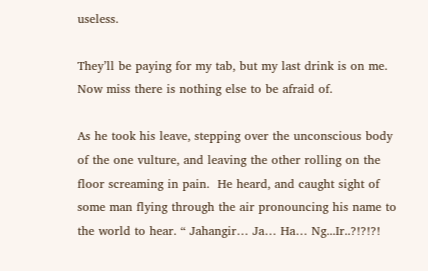useless.

They’ll be paying for my tab, but my last drink is on me. Now miss there is nothing else to be afraid of.

As he took his leave, stepping over the unconscious body of the one vulture, and leaving the other rolling on the floor screaming in pain.  He heard, and caught sight of some man flying through the air pronouncing his name to the world to hear. “ Jahangir… Ja… Ha… Ng...Ir..?!?!?!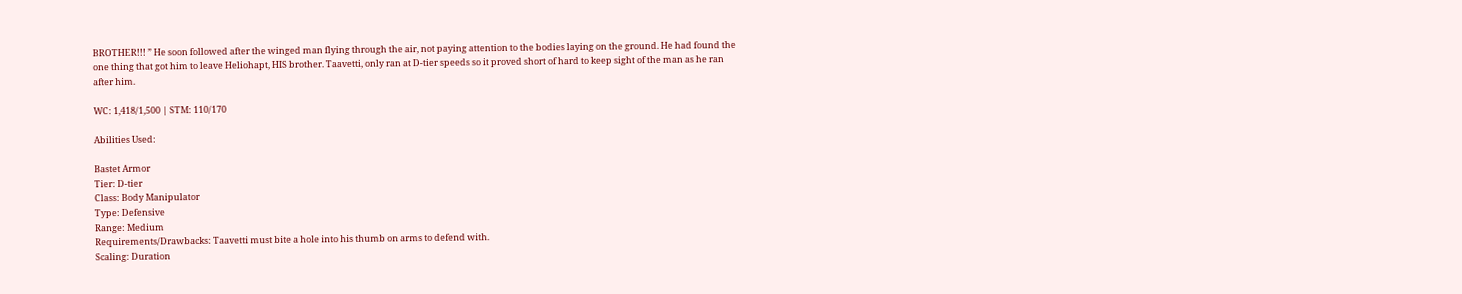BROTHER!!! ” He soon followed after the winged man flying through the air, not paying attention to the bodies laying on the ground. He had found the one thing that got him to leave Heliohapt, HIS brother. Taavetti, only ran at D-tier speeds so it proved short of hard to keep sight of the man as he ran after him.

WC: 1,418/1,500 | STM: 110/170

Abilities Used:

Bastet Armor
Tier: D-tier
Class: Body Manipulator
Type: Defensive
Range: Medium
Requirements/Drawbacks: Taavetti must bite a hole into his thumb on arms to defend with.
Scaling: Duration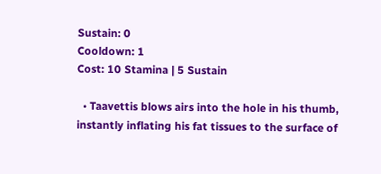Sustain: 0
Cooldown: 1
Cost: 10 Stamina | 5 Sustain

  • Taavettis blows airs into the hole in his thumb, instantly inflating his fat tissues to the surface of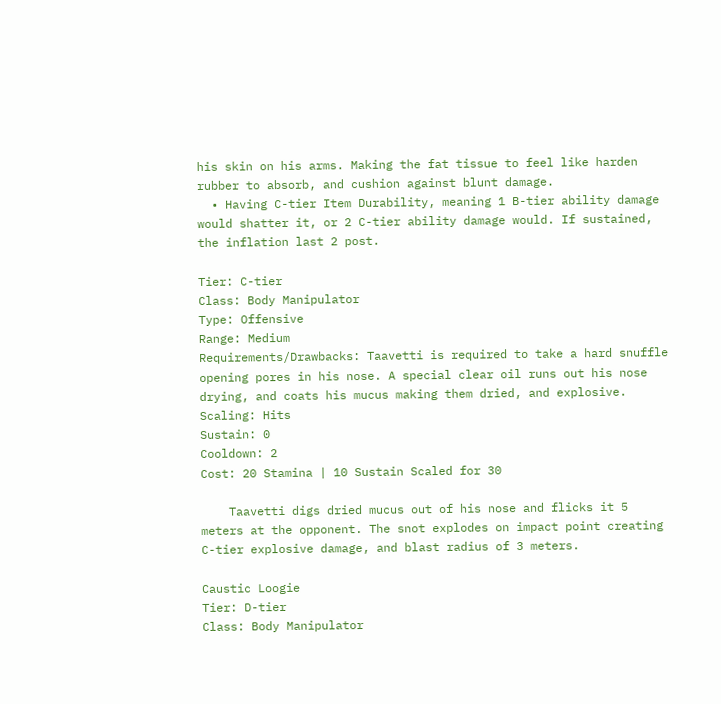his skin on his arms. Making the fat tissue to feel like harden rubber to absorb, and cushion against blunt damage.
  • Having C-tier Item Durability, meaning 1 B-tier ability damage would shatter it, or 2 C-tier ability damage would. If sustained, the inflation last 2 post.

Tier: C-tier
Class: Body Manipulator
Type: Offensive
Range: Medium
Requirements/Drawbacks: Taavetti is required to take a hard snuffle opening pores in his nose. A special clear oil runs out his nose drying, and coats his mucus making them dried, and explosive.
Scaling: Hits
Sustain: 0
Cooldown: 2
Cost: 20 Stamina | 10 Sustain Scaled for 30

    Taavetti digs dried mucus out of his nose and flicks it 5 meters at the opponent. The snot explodes on impact point creating C-tier explosive damage, and blast radius of 3 meters.

Caustic Loogie
Tier: D-tier
Class: Body Manipulator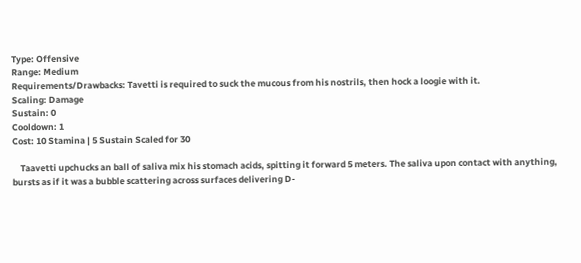Type: Offensive
Range: Medium
Requirements/Drawbacks: Tavetti is required to suck the mucous from his nostrils, then hock a loogie with it.
Scaling: Damage
Sustain: 0
Cooldown: 1
Cost: 10 Stamina | 5 Sustain Scaled for 30

    Taavetti upchucks an ball of saliva mix his stomach acids, spitting it forward 5 meters. The saliva upon contact with anything, bursts as if it was a bubble scattering across surfaces delivering D-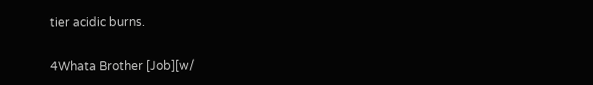tier acidic burns.

4Whata Brother [Job][w/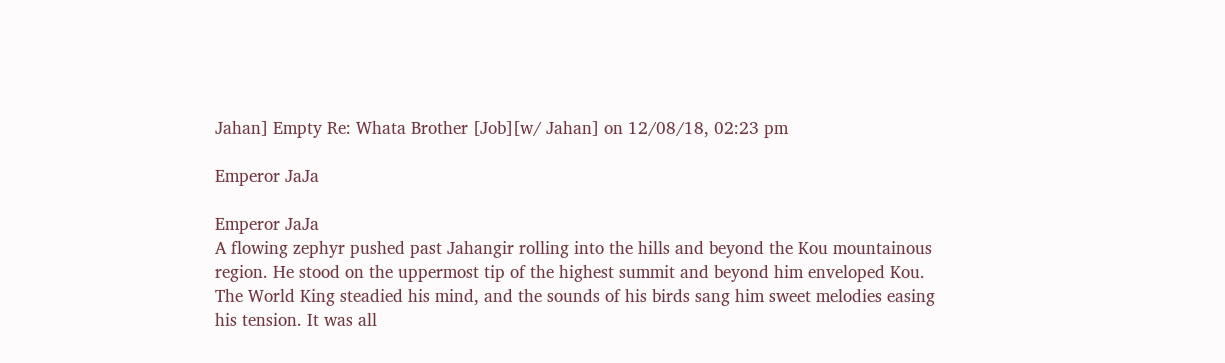Jahan] Empty Re: Whata Brother [Job][w/ Jahan] on 12/08/18, 02:23 pm

Emperor JaJa

Emperor JaJa
A flowing zephyr pushed past Jahangir rolling into the hills and beyond the Kou mountainous region. He stood on the uppermost tip of the highest summit and beyond him enveloped Kou. The World King steadied his mind, and the sounds of his birds sang him sweet melodies easing his tension. It was all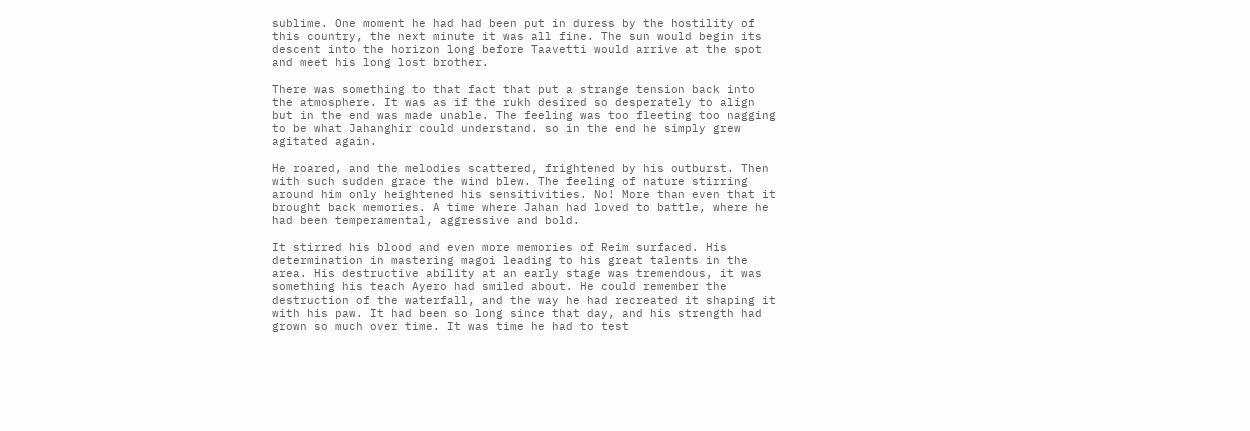sublime. One moment he had had been put in duress by the hostility of this country, the next minute it was all fine. The sun would begin its descent into the horizon long before Taavetti would arrive at the spot and meet his long lost brother.

There was something to that fact that put a strange tension back into the atmosphere. It was as if the rukh desired so desperately to align but in the end was made unable. The feeling was too fleeting too nagging to be what Jahanghir could understand. so in the end he simply grew agitated again.

He roared, and the melodies scattered, frightened by his outburst. Then with such sudden grace the wind blew. The feeling of nature stirring around him only heightened his sensitivities. No! More than even that it brought back memories. A time where Jahan had loved to battle, where he had been temperamental, aggressive and bold.

It stirred his blood and even more memories of Reim surfaced. His determination in mastering magoi leading to his great talents in the area. His destructive ability at an early stage was tremendous, it was something his teach Ayero had smiled about. He could remember the destruction of the waterfall, and the way he had recreated it shaping it with his paw. It had been so long since that day, and his strength had grown so much over time. It was time he had to test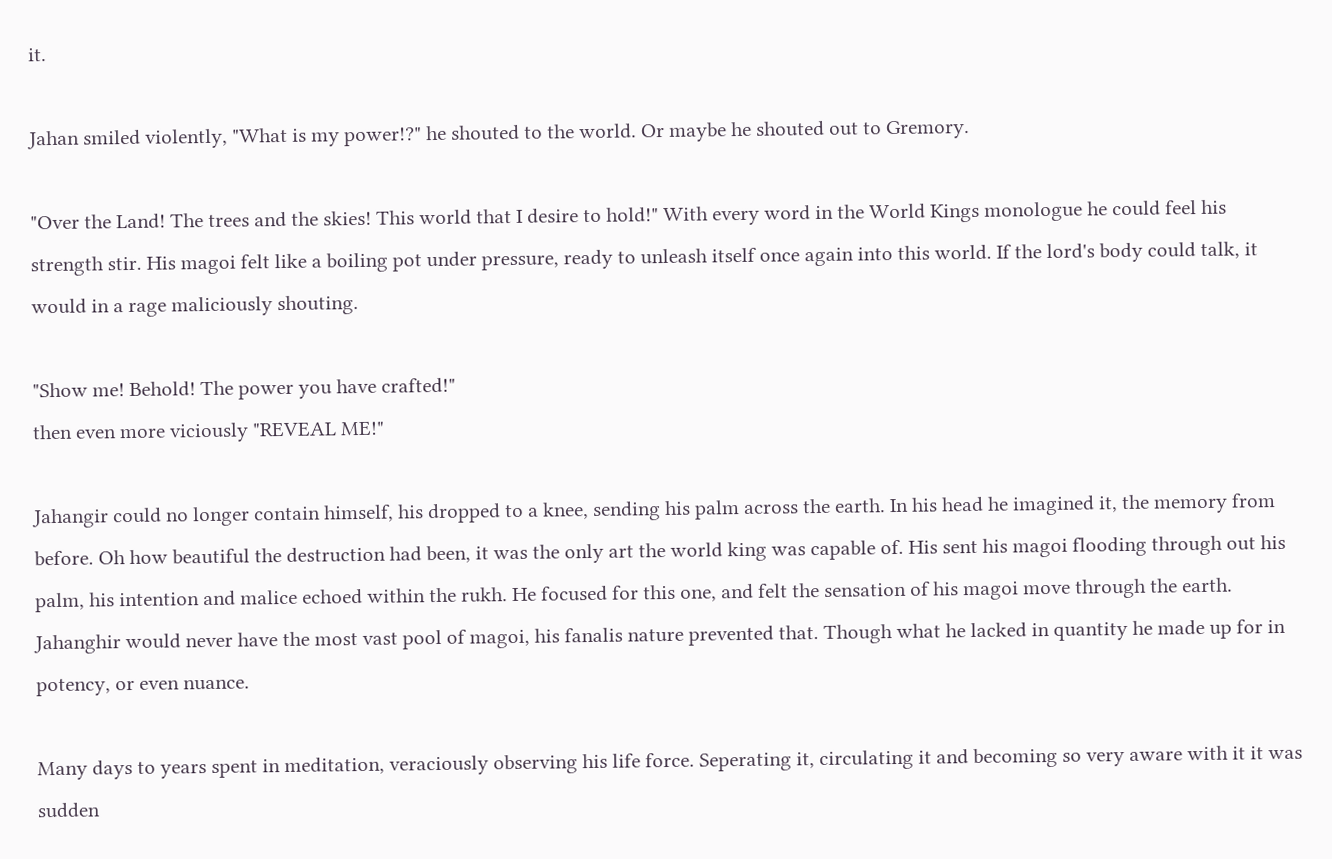it.

Jahan smiled violently, "What is my power!?" he shouted to the world. Or maybe he shouted out to Gremory.

"Over the Land! The trees and the skies! This world that I desire to hold!" With every word in the World Kings monologue he could feel his strength stir. His magoi felt like a boiling pot under pressure, ready to unleash itself once again into this world. If the lord's body could talk, it would in a rage maliciously shouting.

"Show me! Behold! The power you have crafted!"
then even more viciously "REVEAL ME!"

Jahangir could no longer contain himself, his dropped to a knee, sending his palm across the earth. In his head he imagined it, the memory from before. Oh how beautiful the destruction had been, it was the only art the world king was capable of. His sent his magoi flooding through out his palm, his intention and malice echoed within the rukh. He focused for this one, and felt the sensation of his magoi move through the earth. Jahanghir would never have the most vast pool of magoi, his fanalis nature prevented that. Though what he lacked in quantity he made up for in potency, or even nuance.

Many days to years spent in meditation, veraciously observing his life force. Seperating it, circulating it and becoming so very aware with it it was sudden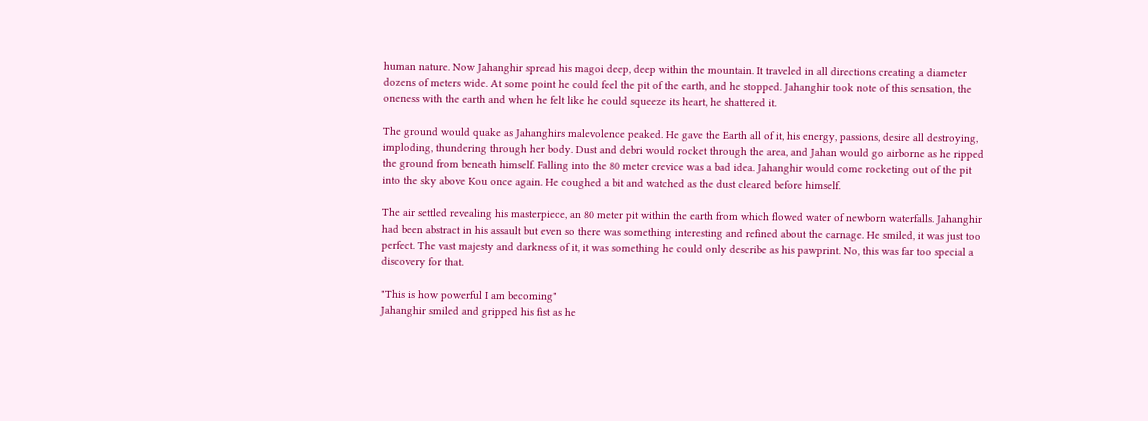human nature. Now Jahanghir spread his magoi deep, deep within the mountain. It traveled in all directions creating a diameter dozens of meters wide. At some point he could feel the pit of the earth, and he stopped. Jahanghir took note of this sensation, the oneness with the earth and when he felt like he could squeeze its heart, he shattered it.

The ground would quake as Jahanghirs malevolence peaked. He gave the Earth all of it, his energy, passions, desire all destroying, imploding, thundering through her body. Dust and debri would rocket through the area, and Jahan would go airborne as he ripped the ground from beneath himself. Falling into the 80 meter crevice was a bad idea. Jahanghir would come rocketing out of the pit into the sky above Kou once again. He coughed a bit and watched as the dust cleared before himself.

The air settled revealing his masterpiece, an 80 meter pit within the earth from which flowed water of newborn waterfalls. Jahanghir had been abstract in his assault but even so there was something interesting and refined about the carnage. He smiled, it was just too perfect. The vast majesty and darkness of it, it was something he could only describe as his pawprint. No, this was far too special a discovery for that.

"This is how powerful I am becoming"
Jahanghir smiled and gripped his fist as he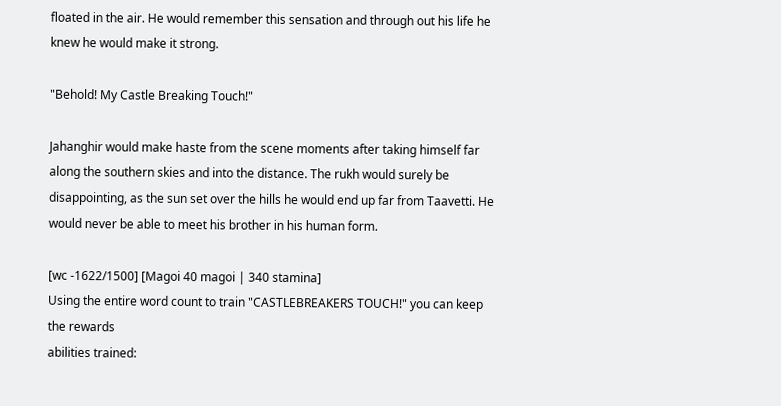floated in the air. He would remember this sensation and through out his life he knew he would make it strong.

"Behold! My Castle Breaking Touch!"

Jahanghir would make haste from the scene moments after taking himself far along the southern skies and into the distance. The rukh would surely be disappointing, as the sun set over the hills he would end up far from Taavetti. He would never be able to meet his brother in his human form.

[wc -1622/1500] [Magoi 40 magoi | 340 stamina]
Using the entire word count to train "CASTLEBREAKERS TOUCH!" you can keep the rewards
abilities trained: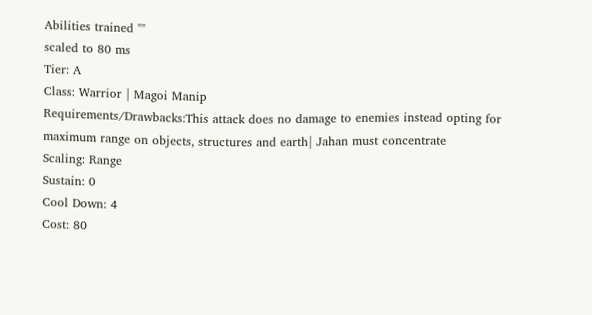Abilities trained ""
scaled to 80 ms
Tier: A
Class: Warrior | Magoi Manip
Requirements/Drawbacks:This attack does no damage to enemies instead opting for maximum range on objects, structures and earth| Jahan must concentrate
Scaling: Range
Sustain: 0
Cool Down: 4
Cost: 80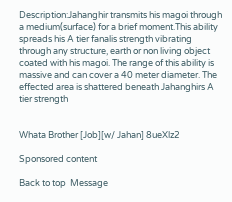Description:Jahanghir transmits his magoi through a medium(surface) for a brief moment.This ability spreads his A tier fanalis strength vibrating through any structure, earth or non living object coated with his magoi. The range of this ability is massive and can cover a 40 meter diameter. The effected area is shattered beneath Jahanghirs A tier strength


Whata Brother [Job][w/ Jahan] 8ueXlz2

Sponsored content

Back to top  Message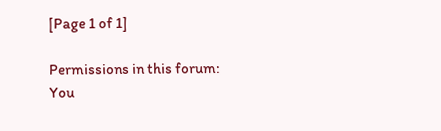[Page 1 of 1]

Permissions in this forum:
You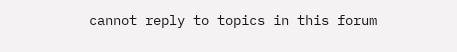cannot reply to topics in this forum